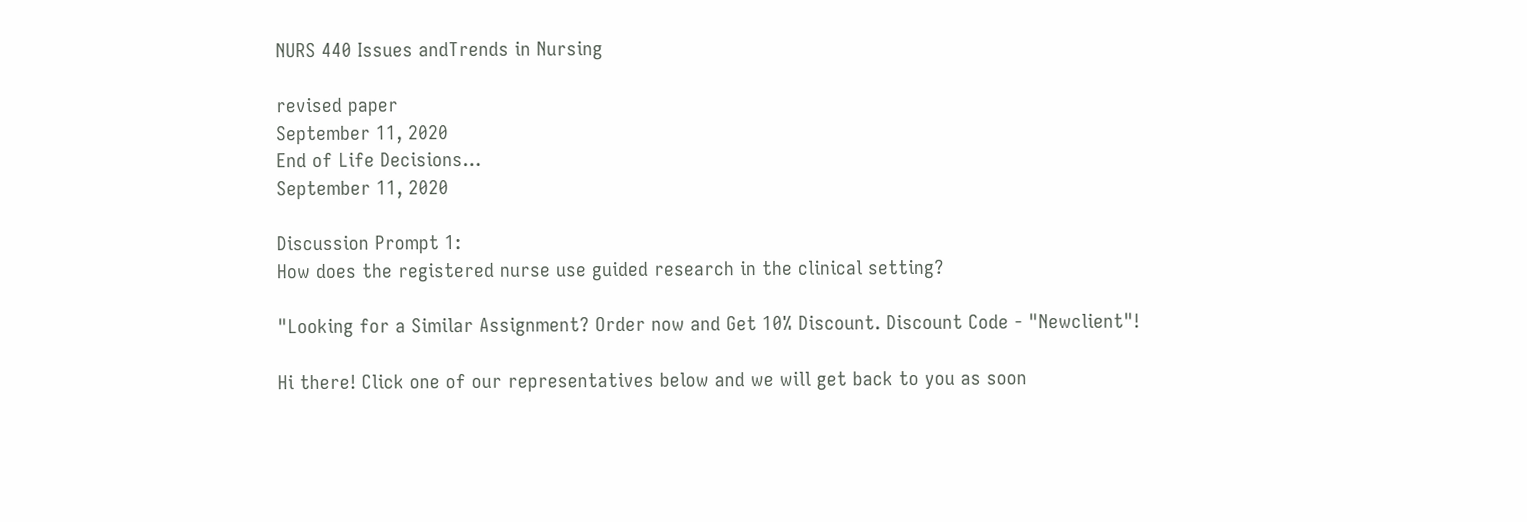NURS 440 Issues andTrends in Nursing

revised paper
September 11, 2020
End of Life Decisions…
September 11, 2020

Discussion Prompt 1:
How does the registered nurse use guided research in the clinical setting?

"Looking for a Similar Assignment? Order now and Get 10% Discount. Discount Code - "Newclient"!

Hi there! Click one of our representatives below and we will get back to you as soon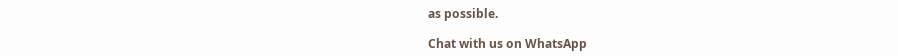as possible.

Chat with us on WhatsApp